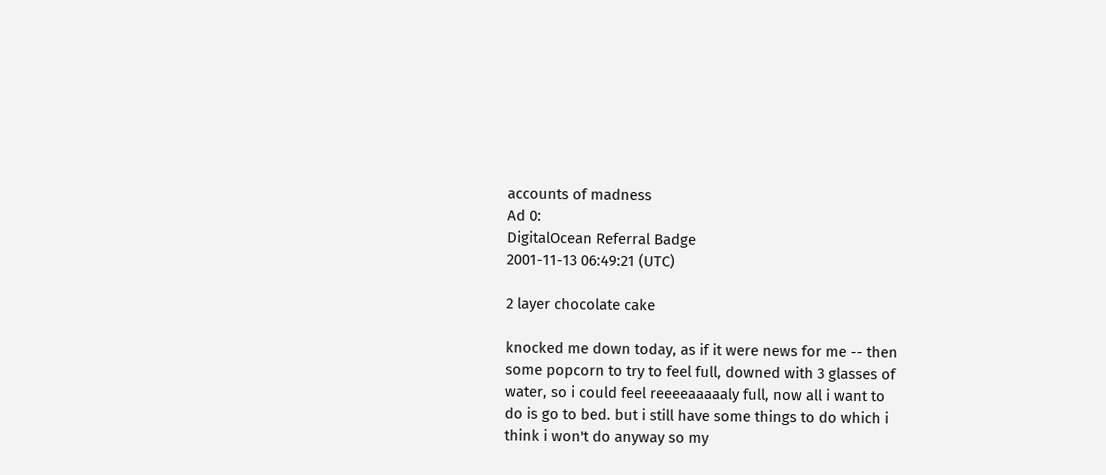accounts of madness
Ad 0:
DigitalOcean Referral Badge
2001-11-13 06:49:21 (UTC)

2 layer chocolate cake

knocked me down today, as if it were news for me -- then
some popcorn to try to feel full, downed with 3 glasses of
water, so i could feel reeeeaaaaaly full, now all i want to
do is go to bed. but i still have some things to do which i
think i won't do anyway so my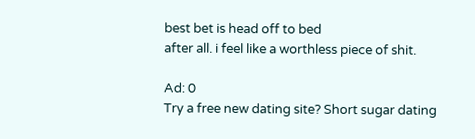best bet is head off to bed
after all. i feel like a worthless piece of shit.

Ad: 0
Try a free new dating site? Short sugar dating